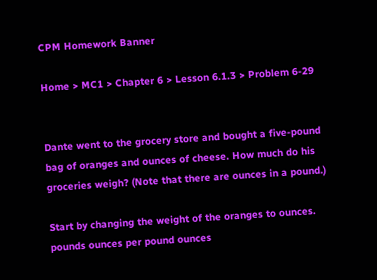CPM Homework Banner

Home > MC1 > Chapter 6 > Lesson 6.1.3 > Problem 6-29


Dante went to the grocery store and bought a five-pound bag of oranges and ounces of cheese. How much do his groceries weigh? (Note that there are ounces in a pound.)

Start by changing the weight of the oranges to ounces.
pounds ounces per pound ounces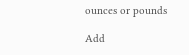ounces or pounds

Add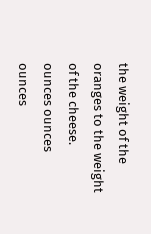the weight of the oranges to the weight of the cheese.
ounces ounces ounces